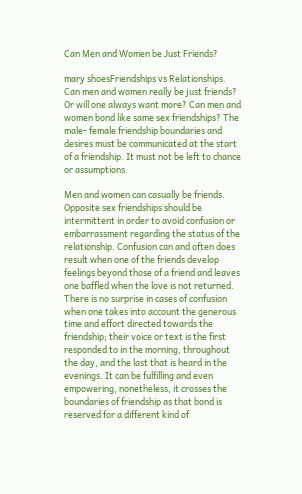Can Men and Women be Just Friends?

mary shoesFriendships vs Relationships. Can men and women really be just friends? Or will one always want more? Can men and women bond like same sex friendships? The male- female friendship boundaries and desires must be communicated at the start of a friendship. It must not be left to chance or assumptions.

Men and women can casually be friends. Opposite sex friendships should be intermittent in order to avoid confusion or embarrassment regarding the status of the relationship. Confusion can and often does result when one of the friends develop feelings beyond those of a friend and leaves one baffled when the love is not returned. There is no surprise in cases of confusion when one takes into account the generous time and effort directed towards the friendship; their voice or text is the first responded to in the morning, throughout the day, and the last that is heard in the evenings. It can be fulfilling and even empowering, nonetheless, it crosses the boundaries of friendship as that bond is reserved for a different kind of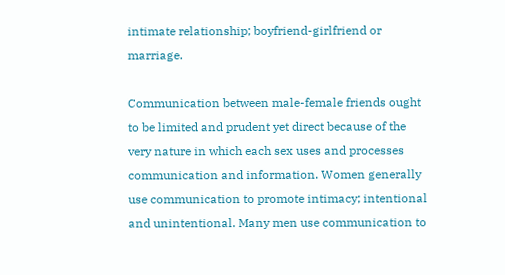intimate relationship; boyfriend-girlfriend or marriage.

Communication between male-female friends ought to be limited and prudent yet direct because of the very nature in which each sex uses and processes communication and information. Women generally use communication to promote intimacy; intentional and unintentional. Many men use communication to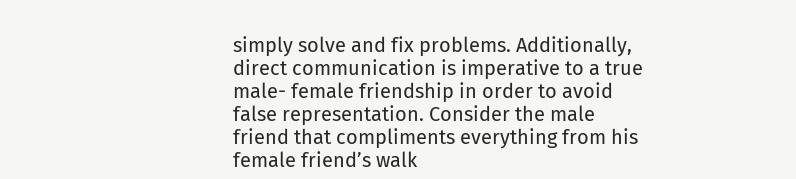simply solve and fix problems. Additionally, direct communication is imperative to a true male- female friendship in order to avoid false representation. Consider the male friend that compliments everything from his female friend’s walk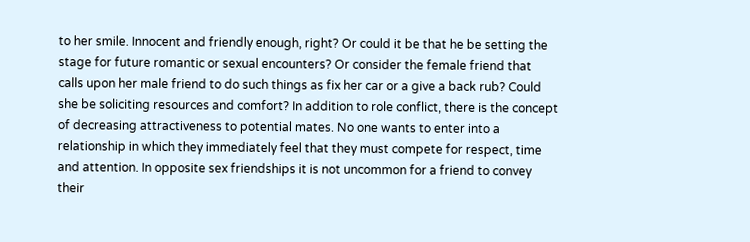to her smile. Innocent and friendly enough, right? Or could it be that he be setting the stage for future romantic or sexual encounters? Or consider the female friend that calls upon her male friend to do such things as fix her car or a give a back rub? Could she be soliciting resources and comfort? In addition to role conflict, there is the concept of decreasing attractiveness to potential mates. No one wants to enter into a relationship in which they immediately feel that they must compete for respect, time and attention. In opposite sex friendships it is not uncommon for a friend to convey their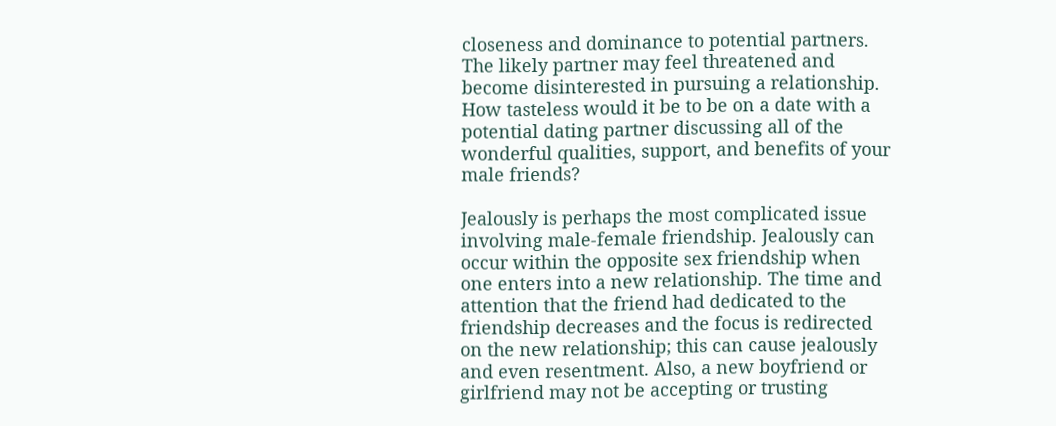closeness and dominance to potential partners. The likely partner may feel threatened and become disinterested in pursuing a relationship. How tasteless would it be to be on a date with a potential dating partner discussing all of the wonderful qualities, support, and benefits of your male friends?

Jealously is perhaps the most complicated issue involving male-female friendship. Jealously can occur within the opposite sex friendship when one enters into a new relationship. The time and attention that the friend had dedicated to the friendship decreases and the focus is redirected on the new relationship; this can cause jealously and even resentment. Also, a new boyfriend or girlfriend may not be accepting or trusting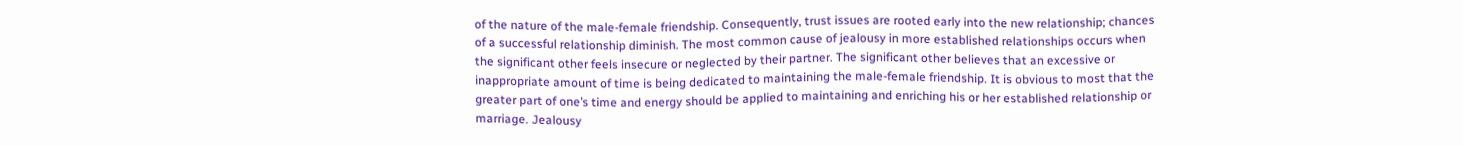of the nature of the male-female friendship. Consequently, trust issues are rooted early into the new relationship; chances of a successful relationship diminish. The most common cause of jealousy in more established relationships occurs when the significant other feels insecure or neglected by their partner. The significant other believes that an excessive or inappropriate amount of time is being dedicated to maintaining the male-female friendship. It is obvious to most that the greater part of one’s time and energy should be applied to maintaining and enriching his or her established relationship or marriage. Jealousy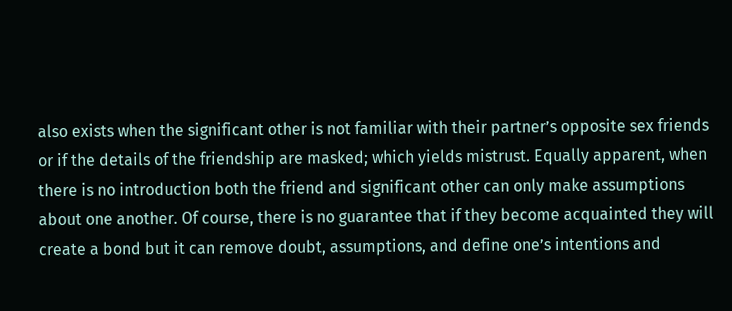also exists when the significant other is not familiar with their partner’s opposite sex friends or if the details of the friendship are masked; which yields mistrust. Equally apparent, when there is no introduction both the friend and significant other can only make assumptions about one another. Of course, there is no guarantee that if they become acquainted they will create a bond but it can remove doubt, assumptions, and define one’s intentions and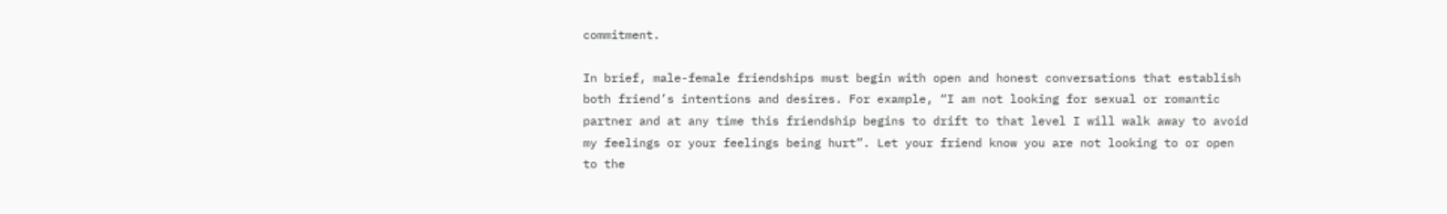commitment.

In brief, male-female friendships must begin with open and honest conversations that establish both friend’s intentions and desires. For example, “I am not looking for sexual or romantic partner and at any time this friendship begins to drift to that level I will walk away to avoid my feelings or your feelings being hurt”. Let your friend know you are not looking to or open to the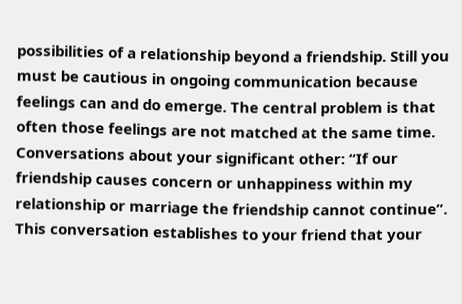possibilities of a relationship beyond a friendship. Still you must be cautious in ongoing communication because feelings can and do emerge. The central problem is that often those feelings are not matched at the same time.
Conversations about your significant other: “If our friendship causes concern or unhappiness within my relationship or marriage the friendship cannot continue”. This conversation establishes to your friend that your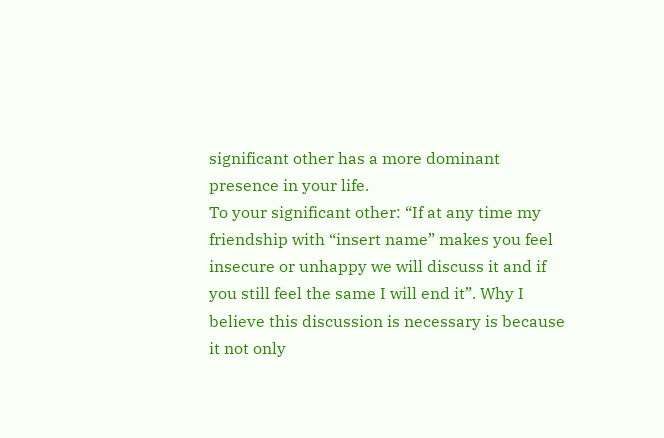significant other has a more dominant presence in your life.
To your significant other: “If at any time my friendship with “insert name” makes you feel insecure or unhappy we will discuss it and if you still feel the same I will end it”. Why I believe this discussion is necessary is because it not only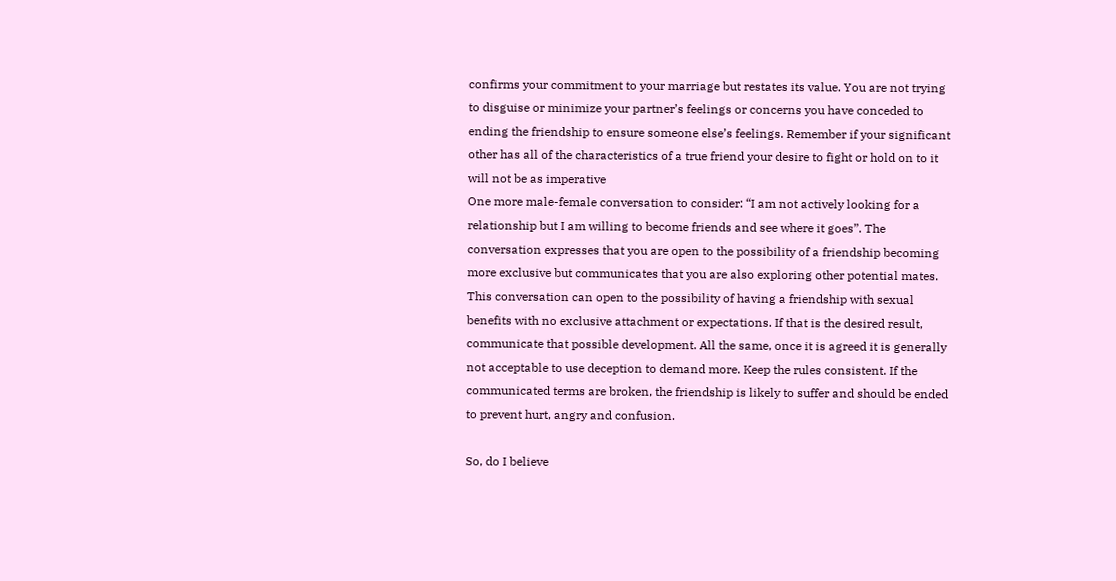confirms your commitment to your marriage but restates its value. You are not trying to disguise or minimize your partner’s feelings or concerns you have conceded to ending the friendship to ensure someone else’s feelings. Remember if your significant other has all of the characteristics of a true friend your desire to fight or hold on to it will not be as imperative
One more male-female conversation to consider: “I am not actively looking for a relationship but I am willing to become friends and see where it goes”. The conversation expresses that you are open to the possibility of a friendship becoming more exclusive but communicates that you are also exploring other potential mates. This conversation can open to the possibility of having a friendship with sexual benefits with no exclusive attachment or expectations. If that is the desired result, communicate that possible development. All the same, once it is agreed it is generally not acceptable to use deception to demand more. Keep the rules consistent. If the communicated terms are broken, the friendship is likely to suffer and should be ended to prevent hurt, angry and confusion.

So, do I believe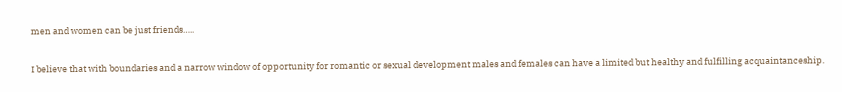men and women can be just friends…..

I believe that with boundaries and a narrow window of opportunity for romantic or sexual development males and females can have a limited but healthy and fulfilling acquaintanceship.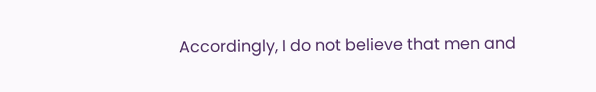Accordingly, I do not believe that men and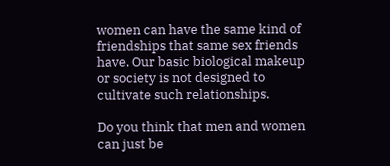women can have the same kind of friendships that same sex friends have. Our basic biological makeup or society is not designed to cultivate such relationships.

Do you think that men and women can just be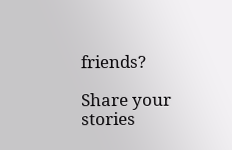friends?

Share your stories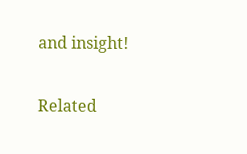and insight!

Related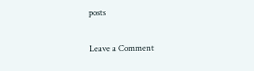posts

Leave a Comment